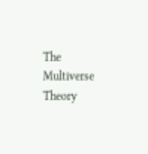The Multiverse Theory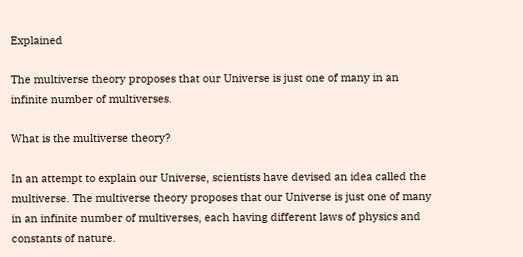Explained

The multiverse theory proposes that our Universe is just one of many in an infinite number of multiverses.

What is the multiverse theory?

In an attempt to explain our Universe, scientists have devised an idea called the multiverse. The multiverse theory proposes that our Universe is just one of many in an infinite number of multiverses, each having different laws of physics and constants of nature.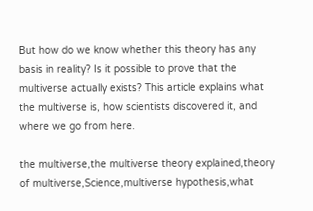But how do we know whether this theory has any basis in reality? Is it possible to prove that the multiverse actually exists? This article explains what the multiverse is, how scientists discovered it, and where we go from here.

the multiverse,the multiverse theory explained,theory of multiverse,Science,multiverse hypothesis,what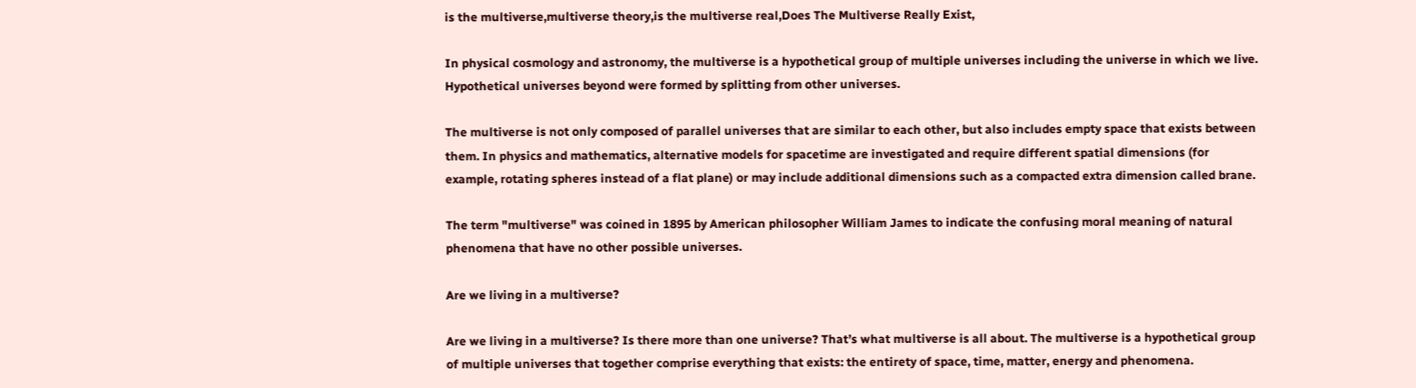is the multiverse,multiverse theory,is the multiverse real,Does The Multiverse Really Exist,

In physical cosmology and astronomy, the multiverse is a hypothetical group of multiple universes including the universe in which we live. Hypothetical universes beyond were formed by splitting from other universes.

The multiverse is not only composed of parallel universes that are similar to each other, but also includes empty space that exists between them. In physics and mathematics, alternative models for spacetime are investigated and require different spatial dimensions (for example, rotating spheres instead of a flat plane) or may include additional dimensions such as a compacted extra dimension called brane.

The term "multiverse" was coined in 1895 by American philosopher William James to indicate the confusing moral meaning of natural phenomena that have no other possible universes.

Are we living in a multiverse?

Are we living in a multiverse? Is there more than one universe? That’s what multiverse is all about. The multiverse is a hypothetical group of multiple universes that together comprise everything that exists: the entirety of space, time, matter, energy and phenomena.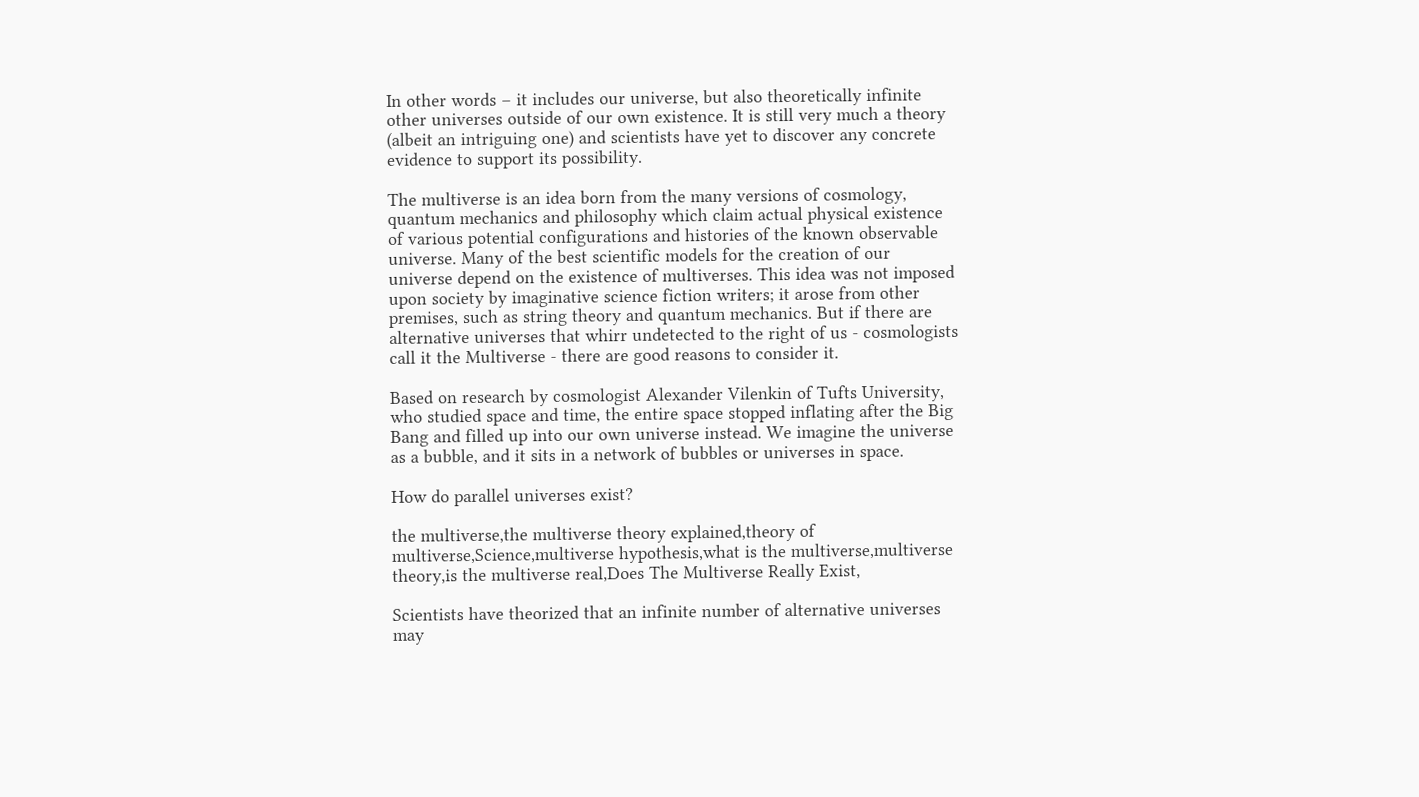In other words – it includes our universe, but also theoretically infinite other universes outside of our own existence. It is still very much a theory (albeit an intriguing one) and scientists have yet to discover any concrete evidence to support its possibility.

The multiverse is an idea born from the many versions of cosmology, quantum mechanics and philosophy which claim actual physical existence of various potential configurations and histories of the known observable universe. Many of the best scientific models for the creation of our universe depend on the existence of multiverses. This idea was not imposed upon society by imaginative science fiction writers; it arose from other premises, such as string theory and quantum mechanics. But if there are alternative universes that whirr undetected to the right of us - cosmologists call it the Multiverse - there are good reasons to consider it.

Based on research by cosmologist Alexander Vilenkin of Tufts University, who studied space and time, the entire space stopped inflating after the Big Bang and filled up into our own universe instead. We imagine the universe as a bubble, and it sits in a network of bubbles or universes in space.

How do parallel universes exist?

the multiverse,the multiverse theory explained,theory of multiverse,Science,multiverse hypothesis,what is the multiverse,multiverse theory,is the multiverse real,Does The Multiverse Really Exist,

Scientists have theorized that an infinite number of alternative universes may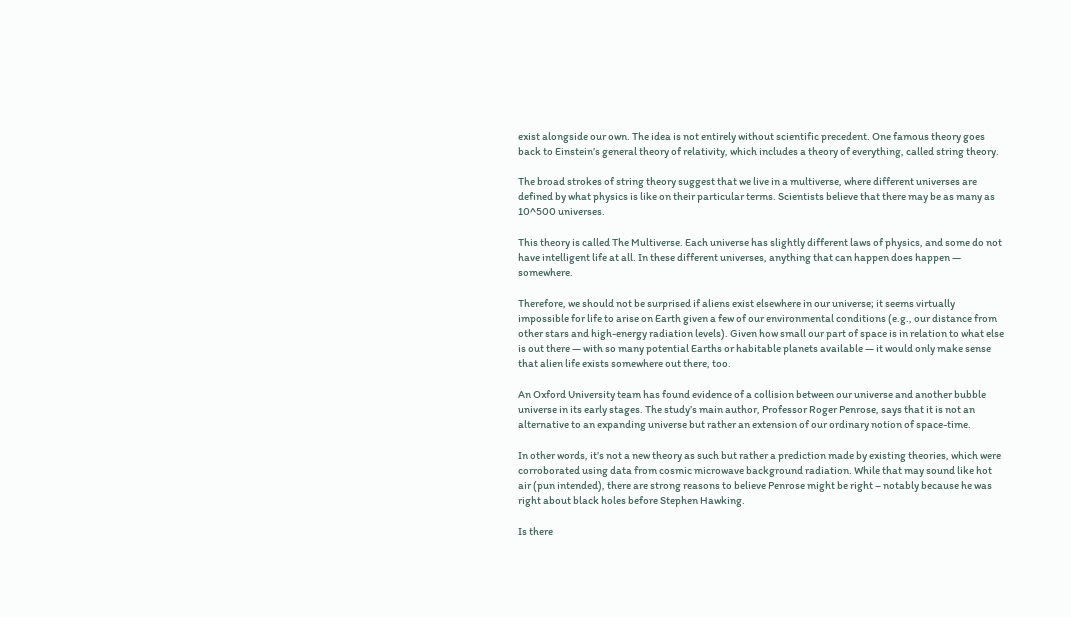exist alongside our own. The idea is not entirely without scientific precedent. One famous theory goes back to Einstein’s general theory of relativity, which includes a theory of everything, called string theory.

The broad strokes of string theory suggest that we live in a multiverse, where different universes are defined by what physics is like on their particular terms. Scientists believe that there may be as many as 10^500 universes.

This theory is called The Multiverse. Each universe has slightly different laws of physics, and some do not have intelligent life at all. In these different universes, anything that can happen does happen — somewhere.

Therefore, we should not be surprised if aliens exist elsewhere in our universe; it seems virtually impossible for life to arise on Earth given a few of our environmental conditions (e.g., our distance from other stars and high-energy radiation levels). Given how small our part of space is in relation to what else is out there — with so many potential Earths or habitable planets available — it would only make sense that alien life exists somewhere out there, too.

An Oxford University team has found evidence of a collision between our universe and another bubble universe in its early stages. The study’s main author, Professor Roger Penrose, says that it is not an alternative to an expanding universe but rather an extension of our ordinary notion of space-time.

In other words, it’s not a new theory as such but rather a prediction made by existing theories, which were corroborated using data from cosmic microwave background radiation. While that may sound like hot air (pun intended), there are strong reasons to believe Penrose might be right – notably because he was right about black holes before Stephen Hawking.

Is there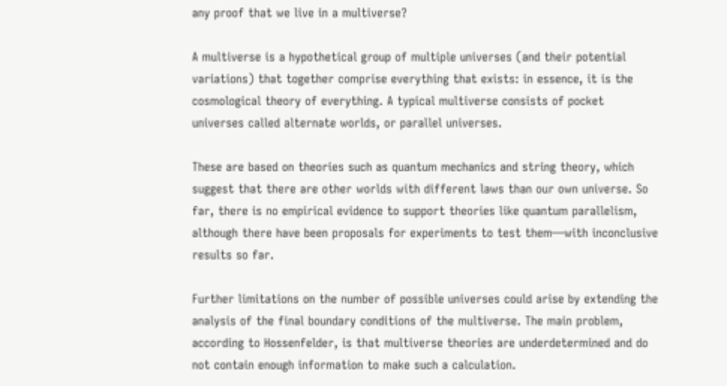any proof that we live in a multiverse?

A multiverse is a hypothetical group of multiple universes (and their potential variations) that together comprise everything that exists: in essence, it is the cosmological theory of everything. A typical multiverse consists of pocket universes called alternate worlds, or parallel universes.

These are based on theories such as quantum mechanics and string theory, which suggest that there are other worlds with different laws than our own universe. So far, there is no empirical evidence to support theories like quantum parallelism, although there have been proposals for experiments to test them—with inconclusive results so far.

Further limitations on the number of possible universes could arise by extending the analysis of the final boundary conditions of the multiverse. The main problem, according to Hossenfelder, is that multiverse theories are underdetermined and do not contain enough information to make such a calculation.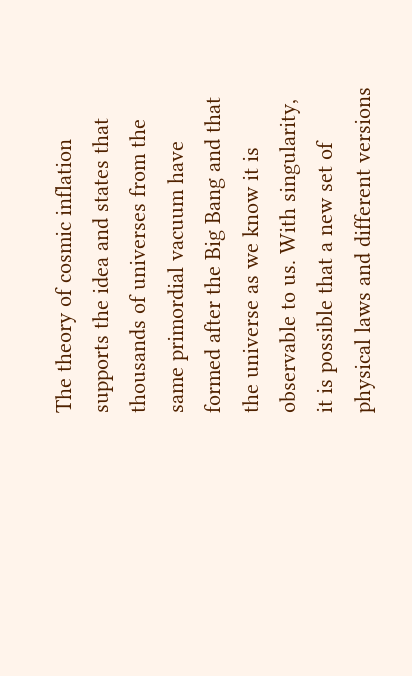The theory of cosmic inflation supports the idea and states that thousands of universes from the same primordial vacuum have formed after the Big Bang and that the universe as we know it is observable to us. With singularity, it is possible that a new set of physical laws and different versions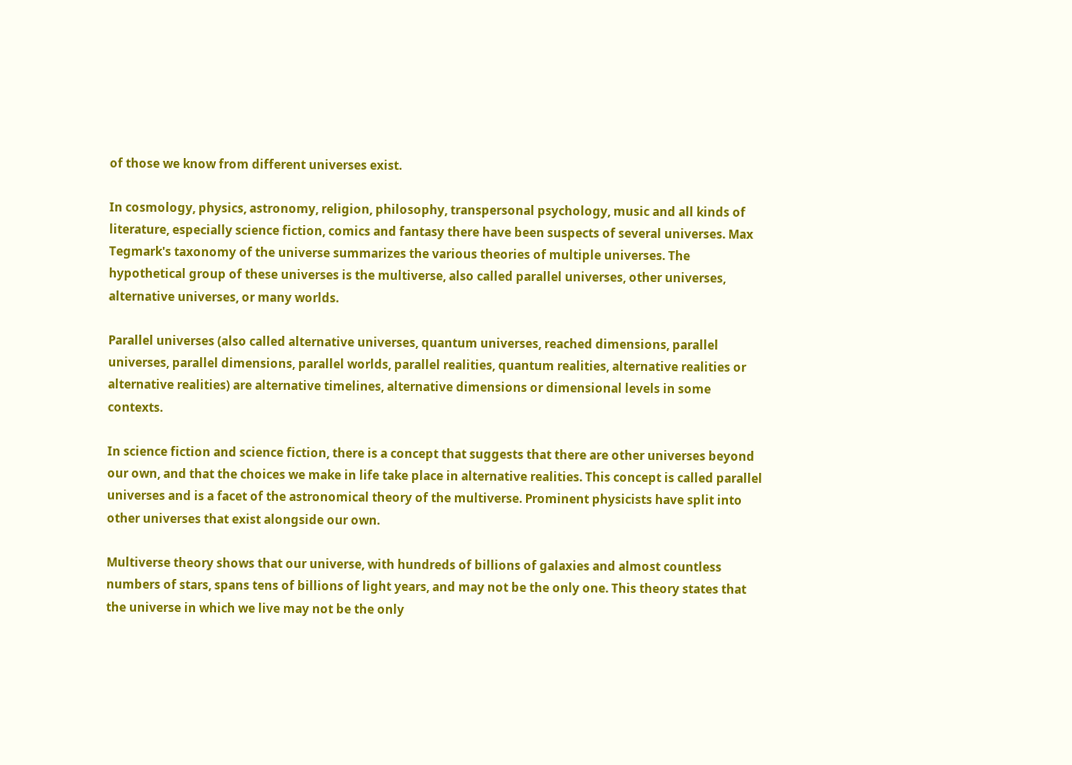of those we know from different universes exist.

In cosmology, physics, astronomy, religion, philosophy, transpersonal psychology, music and all kinds of literature, especially science fiction, comics and fantasy there have been suspects of several universes. Max Tegmark's taxonomy of the universe summarizes the various theories of multiple universes. The hypothetical group of these universes is the multiverse, also called parallel universes, other universes, alternative universes, or many worlds.

Parallel universes (also called alternative universes, quantum universes, reached dimensions, parallel universes, parallel dimensions, parallel worlds, parallel realities, quantum realities, alternative realities or alternative realities) are alternative timelines, alternative dimensions or dimensional levels in some contexts.

In science fiction and science fiction, there is a concept that suggests that there are other universes beyond our own, and that the choices we make in life take place in alternative realities. This concept is called parallel universes and is a facet of the astronomical theory of the multiverse. Prominent physicists have split into other universes that exist alongside our own.

Multiverse theory shows that our universe, with hundreds of billions of galaxies and almost countless numbers of stars, spans tens of billions of light years, and may not be the only one. This theory states that the universe in which we live may not be the only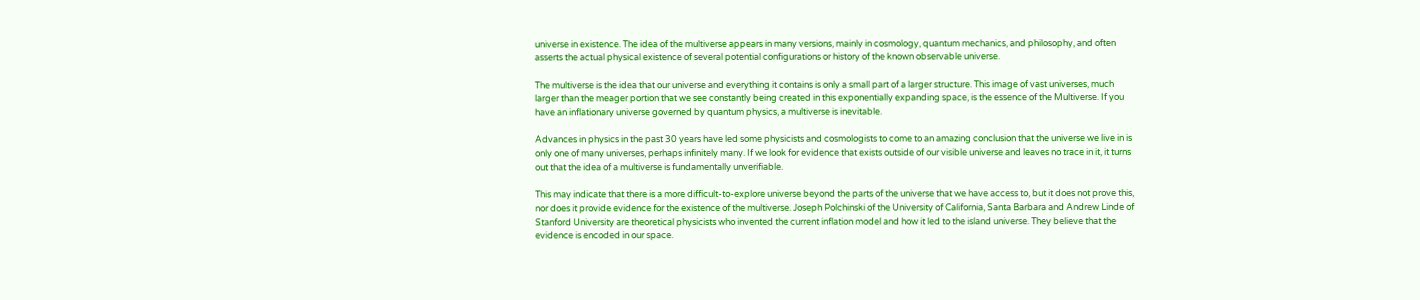universe in existence. The idea of the multiverse appears in many versions, mainly in cosmology, quantum mechanics, and philosophy, and often asserts the actual physical existence of several potential configurations or history of the known observable universe.

The multiverse is the idea that our universe and everything it contains is only a small part of a larger structure. This image of vast universes, much larger than the meager portion that we see constantly being created in this exponentially expanding space, is the essence of the Multiverse. If you have an inflationary universe governed by quantum physics, a multiverse is inevitable.

Advances in physics in the past 30 years have led some physicists and cosmologists to come to an amazing conclusion that the universe we live in is only one of many universes, perhaps infinitely many. If we look for evidence that exists outside of our visible universe and leaves no trace in it, it turns out that the idea of a multiverse is fundamentally unverifiable.

This may indicate that there is a more difficult-to-explore universe beyond the parts of the universe that we have access to, but it does not prove this, nor does it provide evidence for the existence of the multiverse. Joseph Polchinski of the University of California, Santa Barbara and Andrew Linde of Stanford University are theoretical physicists who invented the current inflation model and how it led to the island universe. They believe that the evidence is encoded in our space.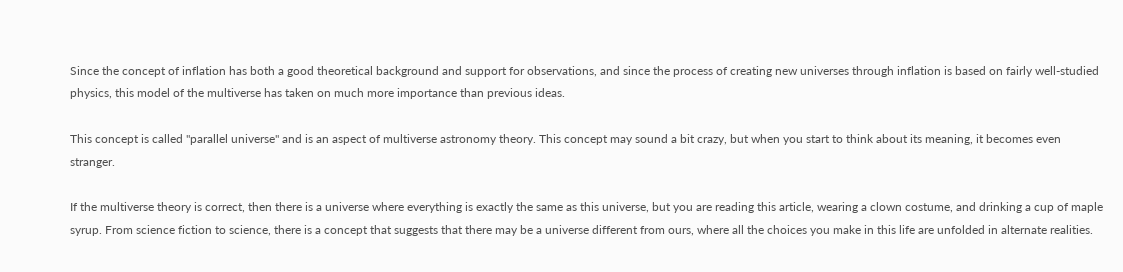Since the concept of inflation has both a good theoretical background and support for observations, and since the process of creating new universes through inflation is based on fairly well-studied physics, this model of the multiverse has taken on much more importance than previous ideas.

This concept is called "parallel universe" and is an aspect of multiverse astronomy theory. This concept may sound a bit crazy, but when you start to think about its meaning, it becomes even stranger.

If the multiverse theory is correct, then there is a universe where everything is exactly the same as this universe, but you are reading this article, wearing a clown costume, and drinking a cup of maple syrup. From science fiction to science, there is a concept that suggests that there may be a universe different from ours, where all the choices you make in this life are unfolded in alternate realities.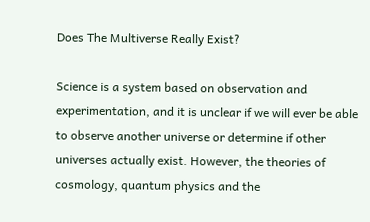Does The Multiverse Really Exist?

Science is a system based on observation and experimentation, and it is unclear if we will ever be able to observe another universe or determine if other universes actually exist. However, the theories of cosmology, quantum physics and the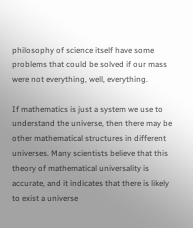philosophy of science itself have some problems that could be solved if our mass were not everything, well, everything.

If mathematics is just a system we use to understand the universe, then there may be other mathematical structures in different universes. Many scientists believe that this theory of mathematical universality is accurate, and it indicates that there is likely to exist a universe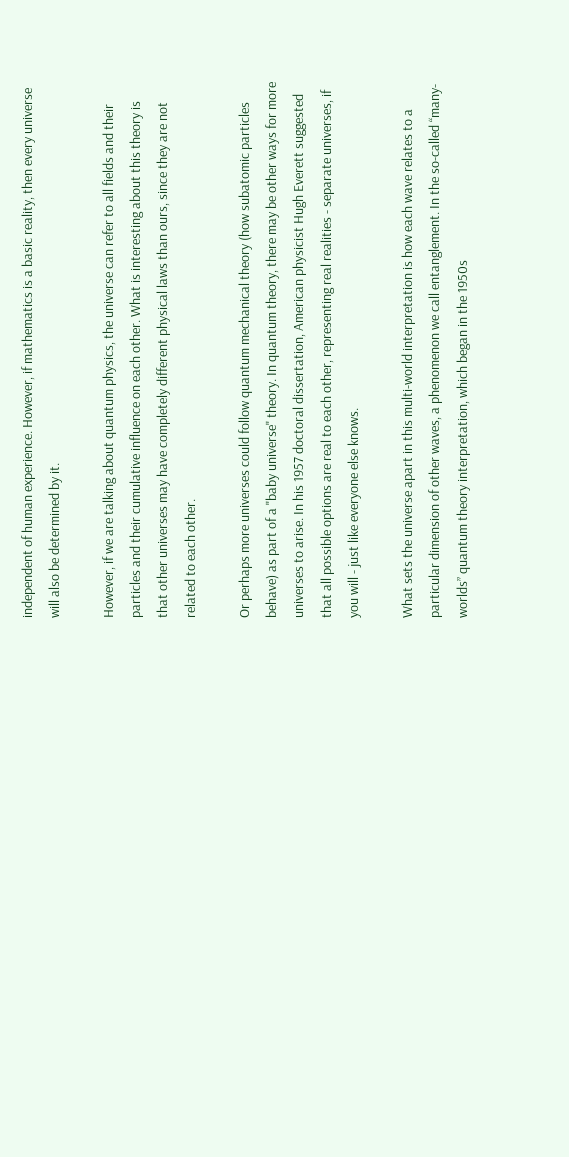independent of human experience. However, if mathematics is a basic reality, then every universe will also be determined by it.

However, if we are talking about quantum physics, the universe can refer to all fields and their particles and their cumulative influence on each other. What is interesting about this theory is that other universes may have completely different physical laws than ours, since they are not related to each other.

Or perhaps more universes could follow quantum mechanical theory (how subatomic particles behave) as part of a "baby universe" theory. In quantum theory, there may be other ways for more universes to arise. In his 1957 doctoral dissertation, American physicist Hugh Everett suggested that all possible options are real to each other, representing real realities - separate universes, if you will - just like everyone else knows.

What sets the universe apart in this multi-world interpretation is how each wave relates to a particular dimension of other waves, a phenomenon we call entanglement. In the so-called “many-worlds” quantum theory interpretation, which began in the 1950s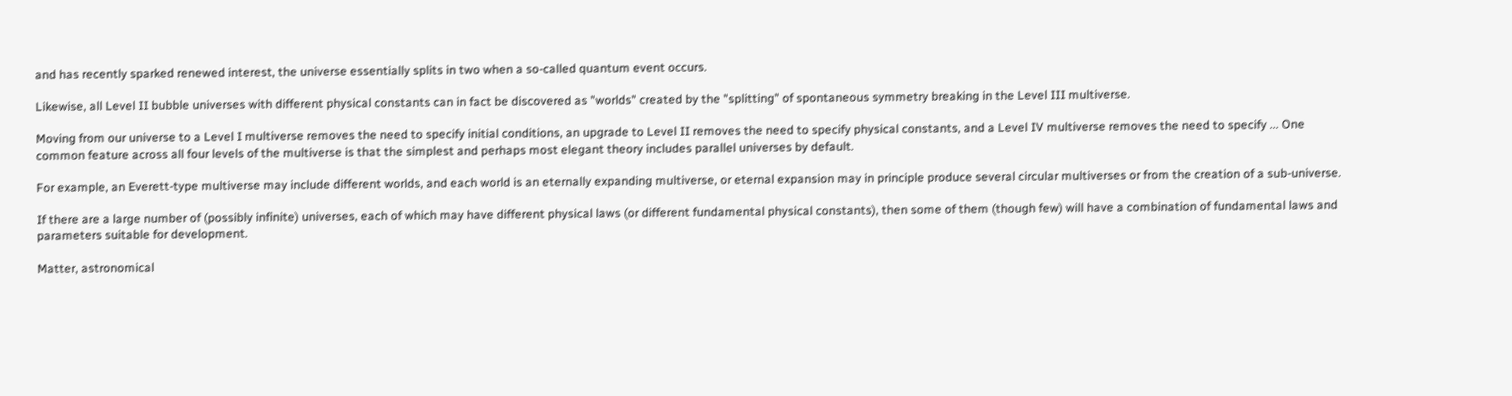and has recently sparked renewed interest, the universe essentially splits in two when a so-called quantum event occurs.

Likewise, all Level II bubble universes with different physical constants can in fact be discovered as "worlds" created by the "splitting" of spontaneous symmetry breaking in the Level III multiverse.

Moving from our universe to a Level I multiverse removes the need to specify initial conditions, an upgrade to Level II removes the need to specify physical constants, and a Level IV multiverse removes the need to specify ... One common feature across all four levels of the multiverse is that the simplest and perhaps most elegant theory includes parallel universes by default.

For example, an Everett-type multiverse may include different worlds, and each world is an eternally expanding multiverse, or eternal expansion may in principle produce several circular multiverses or from the creation of a sub-universe.

If there are a large number of (possibly infinite) universes, each of which may have different physical laws (or different fundamental physical constants), then some of them (though few) will have a combination of fundamental laws and parameters suitable for development.

Matter, astronomical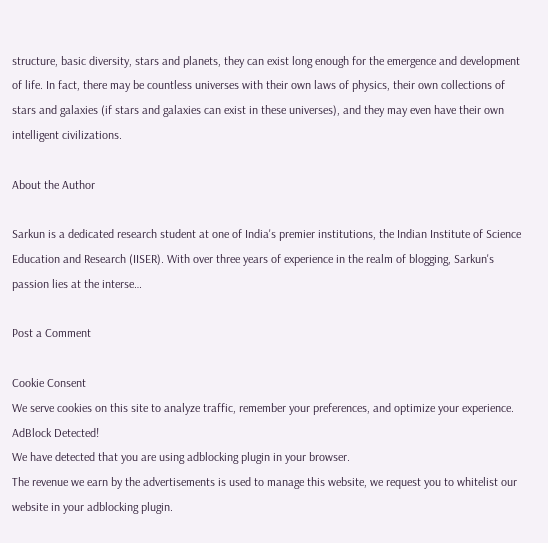structure, basic diversity, stars and planets, they can exist long enough for the emergence and development of life. In fact, there may be countless universes with their own laws of physics, their own collections of stars and galaxies (if stars and galaxies can exist in these universes), and they may even have their own intelligent civilizations.

About the Author

Sarkun is a dedicated research student at one of India's premier institutions, the Indian Institute of Science Education and Research (IISER). With over three years of experience in the realm of blogging, Sarkun's passion lies at the interse…

Post a Comment

Cookie Consent
We serve cookies on this site to analyze traffic, remember your preferences, and optimize your experience.
AdBlock Detected!
We have detected that you are using adblocking plugin in your browser.
The revenue we earn by the advertisements is used to manage this website, we request you to whitelist our website in your adblocking plugin.